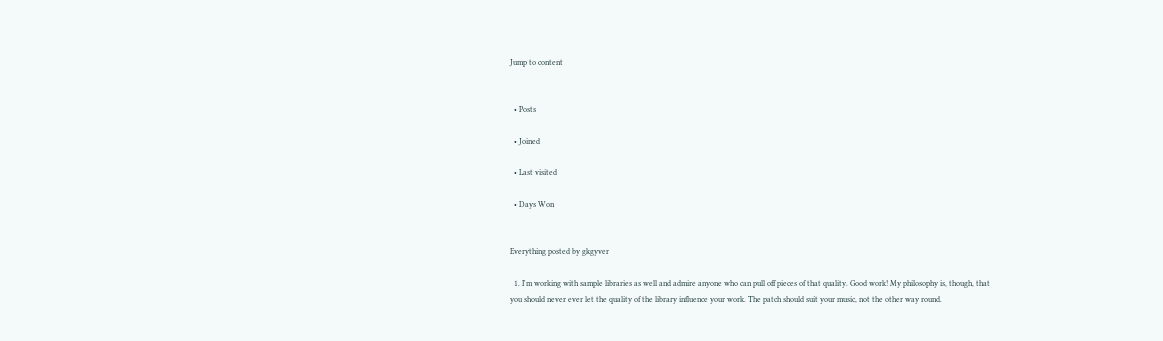Jump to content


  • Posts

  • Joined

  • Last visited

  • Days Won


Everything posted by gkgyver

  1. I'm working with sample libraries as well and admire anyone who can pull off pieces of that quality. Good work! My philosophy is, though, that you should never ever let the quality of the library influence your work. The patch should suit your music, not the other way round.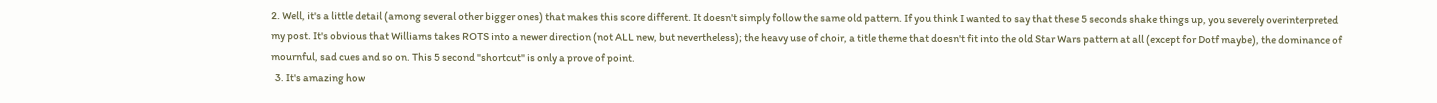2. Well, it's a little detail (among several other bigger ones) that makes this score different. It doesn't simply follow the same old pattern. If you think I wanted to say that these 5 seconds shake things up, you severely overinterpreted my post. It's obvious that Williams takes ROTS into a newer direction (not ALL new, but nevertheless); the heavy use of choir, a title theme that doesn't fit into the old Star Wars pattern at all (except for Dotf maybe), the dominance of mournful, sad cues and so on. This 5 second "shortcut" is only a prove of point.
  3. It's amazing how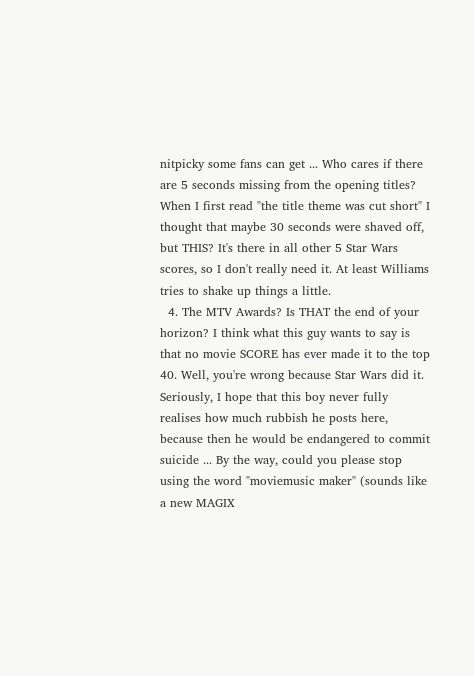nitpicky some fans can get ... Who cares if there are 5 seconds missing from the opening titles? When I first read "the title theme was cut short" I thought that maybe 30 seconds were shaved off, but THIS? It's there in all other 5 Star Wars scores, so I don't really need it. At least Williams tries to shake up things a little.
  4. The MTV Awards? Is THAT the end of your horizon? I think what this guy wants to say is that no movie SCORE has ever made it to the top 40. Well, you're wrong because Star Wars did it. Seriously, I hope that this boy never fully realises how much rubbish he posts here, because then he would be endangered to commit suicide ... By the way, could you please stop using the word "moviemusic maker" (sounds like a new MAGIX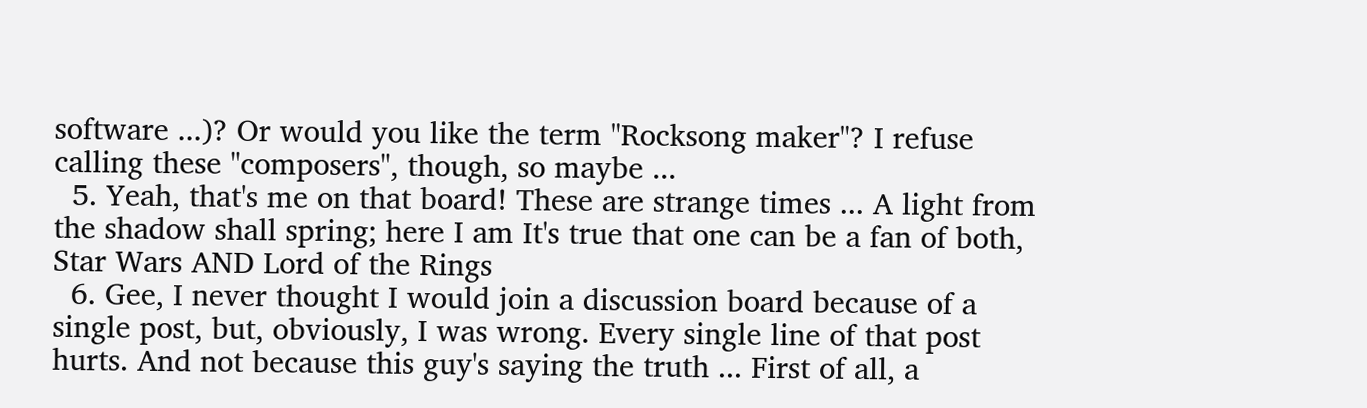software ...)? Or would you like the term "Rocksong maker"? I refuse calling these "composers", though, so maybe ...
  5. Yeah, that's me on that board! These are strange times ... A light from the shadow shall spring; here I am It's true that one can be a fan of both, Star Wars AND Lord of the Rings
  6. Gee, I never thought I would join a discussion board because of a single post, but, obviously, I was wrong. Every single line of that post hurts. And not because this guy's saying the truth ... First of all, a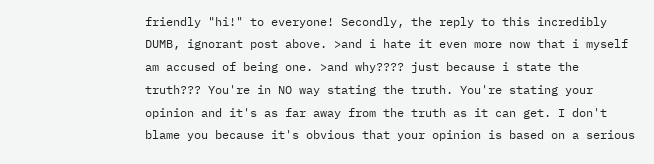friendly "hi!" to everyone! Secondly, the reply to this incredibly DUMB, ignorant post above. >and i hate it even more now that i myself am accused of being one. >and why???? just because i state the truth??? You're in NO way stating the truth. You're stating your opinion and it's as far away from the truth as it can get. I don't blame you because it's obvious that your opinion is based on a serious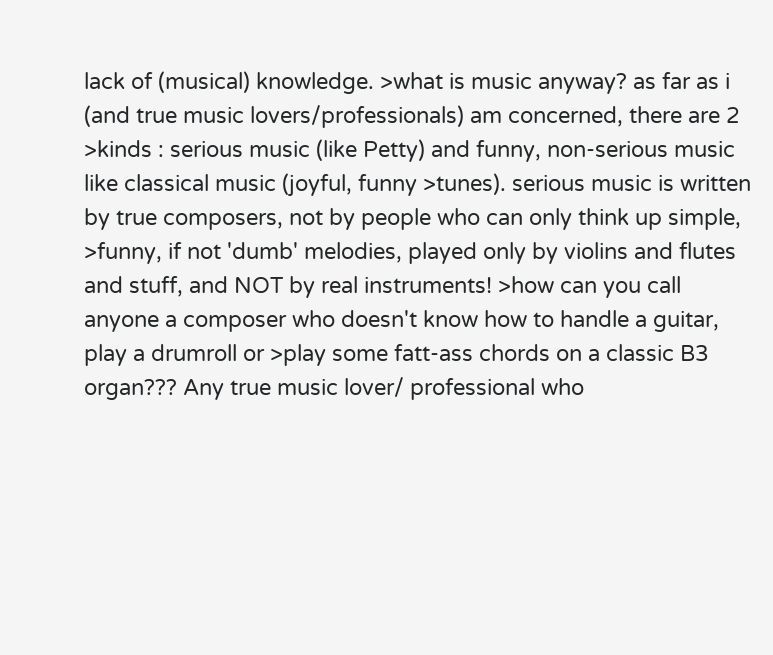lack of (musical) knowledge. >what is music anyway? as far as i (and true music lovers/professionals) am concerned, there are 2 >kinds : serious music (like Petty) and funny, non-serious music like classical music (joyful, funny >tunes). serious music is written by true composers, not by people who can only think up simple, >funny, if not 'dumb' melodies, played only by violins and flutes and stuff, and NOT by real instruments! >how can you call anyone a composer who doesn't know how to handle a guitar, play a drumroll or >play some fatt-ass chords on a classic B3 organ??? Any true music lover/ professional who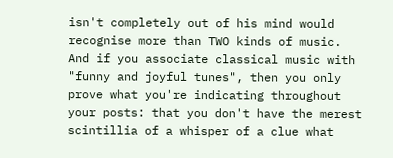isn't completely out of his mind would recognise more than TWO kinds of music. And if you associate classical music with "funny and joyful tunes", then you only prove what you're indicating throughout your posts: that you don't have the merest scintillia of a whisper of a clue what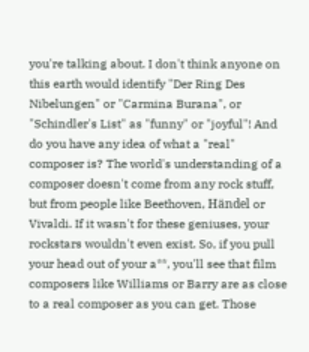you're talking about. I don't think anyone on this earth would identify "Der Ring Des Nibelungen" or "Carmina Burana", or "Schindler's List" as "funny" or "joyful"! And do you have any idea of what a "real" composer is? The world's understanding of a composer doesn't come from any rock stuff, but from people like Beethoven, Händel or Vivaldi. If it wasn't for these geniuses, your rockstars wouldn't even exist. So, if you pull your head out of your a**, you'll see that film composers like Williams or Barry are as close to a real composer as you can get. Those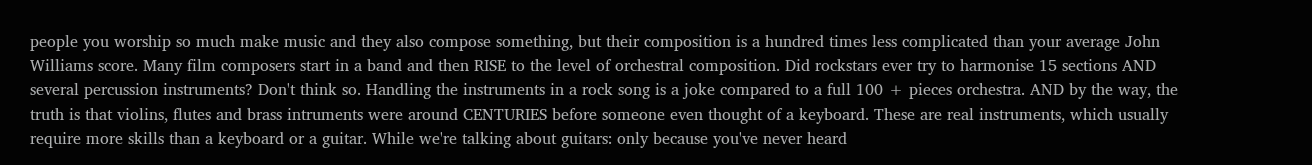people you worship so much make music and they also compose something, but their composition is a hundred times less complicated than your average John Williams score. Many film composers start in a band and then RISE to the level of orchestral composition. Did rockstars ever try to harmonise 15 sections AND several percussion instruments? Don't think so. Handling the instruments in a rock song is a joke compared to a full 100 + pieces orchestra. AND by the way, the truth is that violins, flutes and brass intruments were around CENTURIES before someone even thought of a keyboard. These are real instruments, which usually require more skills than a keyboard or a guitar. While we're talking about guitars: only because you've never heard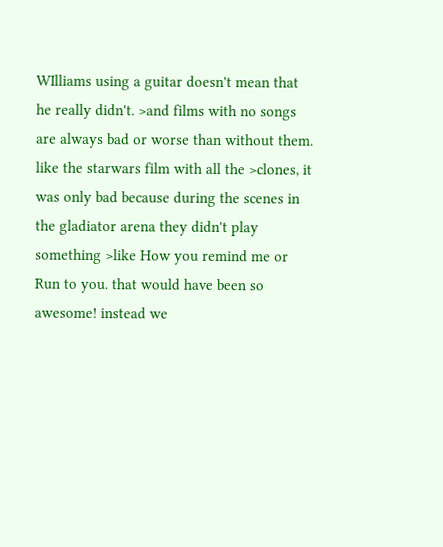WIlliams using a guitar doesn't mean that he really didn't. >and films with no songs are always bad or worse than without them. like the starwars film with all the >clones, it was only bad because during the scenes in the gladiator arena they didn't play something >like How you remind me or Run to you. that would have been so awesome! instead we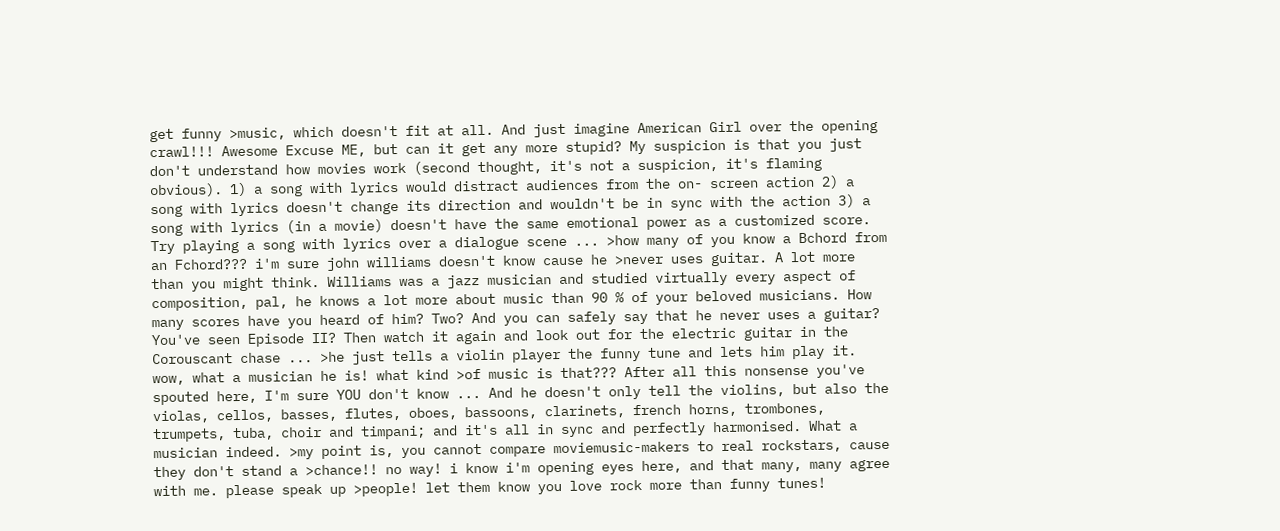get funny >music, which doesn't fit at all. And just imagine American Girl over the opening crawl!!! Awesome Excuse ME, but can it get any more stupid? My suspicion is that you just don't understand how movies work (second thought, it's not a suspicion, it's flaming obvious). 1) a song with lyrics would distract audiences from the on- screen action 2) a song with lyrics doesn't change its direction and wouldn't be in sync with the action 3) a song with lyrics (in a movie) doesn't have the same emotional power as a customized score. Try playing a song with lyrics over a dialogue scene ... >how many of you know a Bchord from an Fchord??? i'm sure john williams doesn't know cause he >never uses guitar. A lot more than you might think. Williams was a jazz musician and studied virtually every aspect of composition, pal, he knows a lot more about music than 90 % of your beloved musicians. How many scores have you heard of him? Two? And you can safely say that he never uses a guitar? You've seen Episode II? Then watch it again and look out for the electric guitar in the Corouscant chase ... >he just tells a violin player the funny tune and lets him play it. wow, what a musician he is! what kind >of music is that??? After all this nonsense you've spouted here, I'm sure YOU don't know ... And he doesn't only tell the violins, but also the violas, cellos, basses, flutes, oboes, bassoons, clarinets, french horns, trombones, trumpets, tuba, choir and timpani; and it's all in sync and perfectly harmonised. What a musician indeed. >my point is, you cannot compare moviemusic-makers to real rockstars, cause they don't stand a >chance!! no way! i know i'm opening eyes here, and that many, many agree with me. please speak up >people! let them know you love rock more than funny tunes!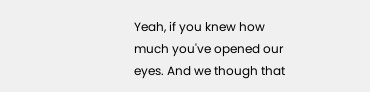Yeah, if you knew how much you've opened our eyes. And we though that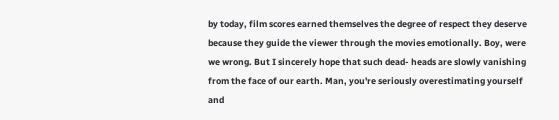by today, film scores earned themselves the degree of respect they deserve because they guide the viewer through the movies emotionally. Boy, were we wrong. But I sincerely hope that such dead- heads are slowly vanishing from the face of our earth. Man, you're seriously overestimating yourself and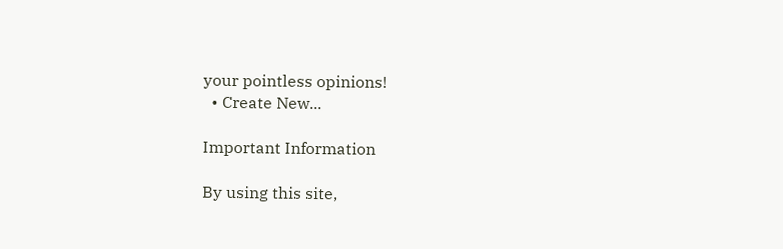your pointless opinions!
  • Create New...

Important Information

By using this site,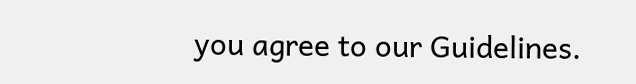you agree to our Guidelines.